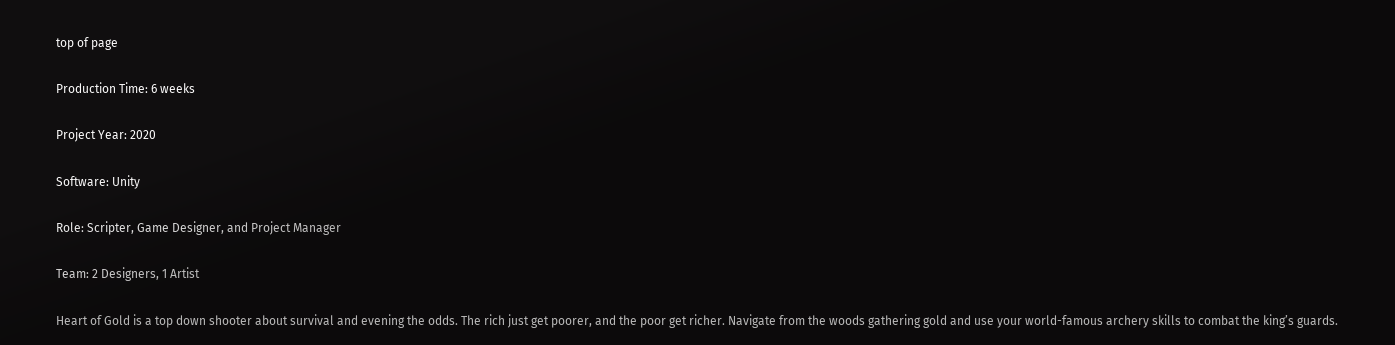top of page

Production Time: 6 weeks

Project Year: 2020

Software: Unity

Role: Scripter, Game Designer, and Project Manager

Team: 2 Designers, 1 Artist

Heart of Gold is a top down shooter about survival and evening the odds. The rich just get poorer, and the poor get richer. Navigate from the woods gathering gold and use your world-famous archery skills to combat the king’s guards.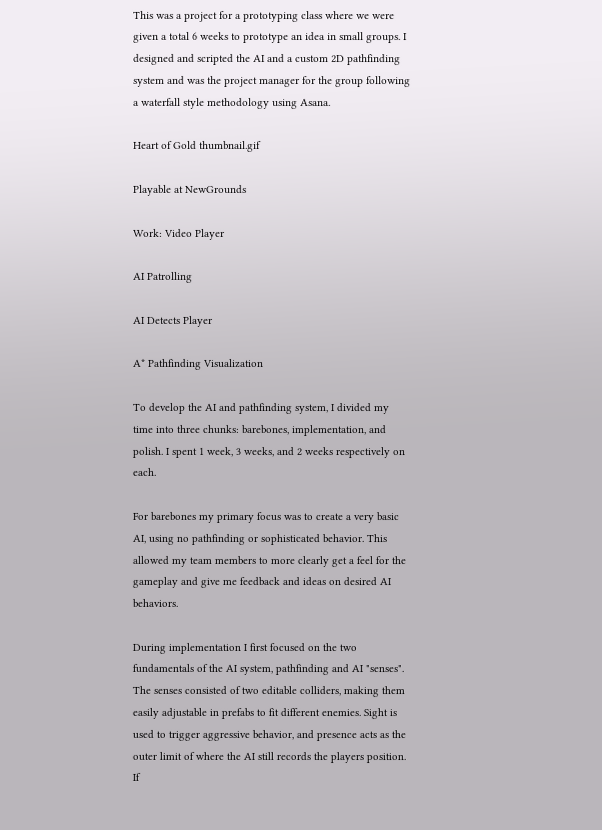This was a project for a prototyping class where we were given a total 6 weeks to prototype an idea in small groups. I designed and scripted the AI and a custom 2D pathfinding system and was the project manager for the group following a waterfall style methodology using Asana.

Heart of Gold thumbnail.gif

Playable at NewGrounds

Work: Video Player

AI Patrolling

AI Detects Player

A* Pathfinding Visualization

To develop the AI and pathfinding system, I divided my time into three chunks: barebones, implementation, and polish. I spent 1 week, 3 weeks, and 2 weeks respectively on each.

For barebones my primary focus was to create a very basic AI, using no pathfinding or sophisticated behavior. This allowed my team members to more clearly get a feel for the gameplay and give me feedback and ideas on desired AI behaviors.

During implementation I first focused on the two fundamentals of the AI system, pathfinding and AI "senses".  The senses consisted of two editable colliders, making them easily adjustable in prefabs to fit different enemies. Sight is used to trigger aggressive behavior, and presence acts as the outer limit of where the AI still records the players position. If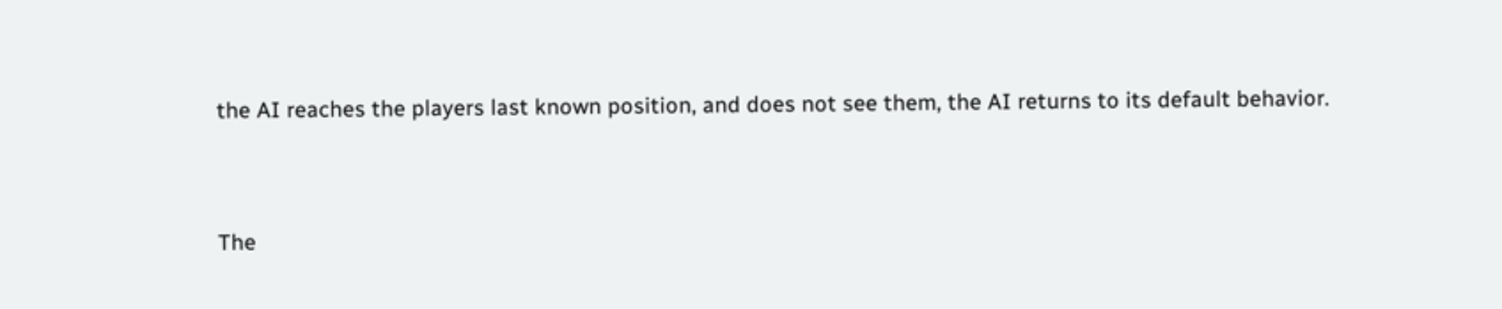the AI reaches the players last known position, and does not see them, the AI returns to its default behavior.


The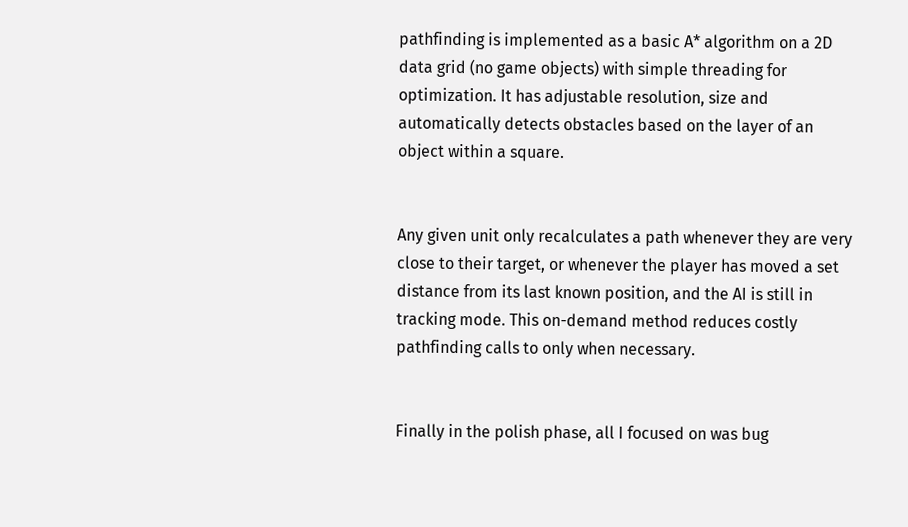pathfinding is implemented as a basic A* algorithm on a 2D data grid (no game objects) with simple threading for optimization. It has adjustable resolution, size and automatically detects obstacles based on the layer of an object within a square.


Any given unit only recalculates a path whenever they are very close to their target, or whenever the player has moved a set distance from its last known position, and the AI is still in tracking mode. This on-demand method reduces costly pathfinding calls to only when necessary.


Finally in the polish phase, all I focused on was bug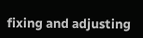fixing and adjusting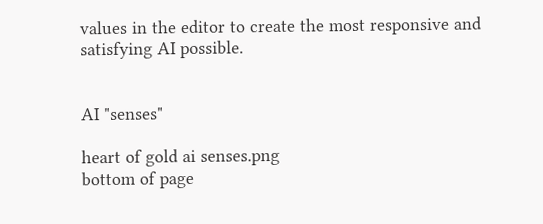values in the editor to create the most responsive and satisfying AI possible.


AI "senses"

heart of gold ai senses.png
bottom of page